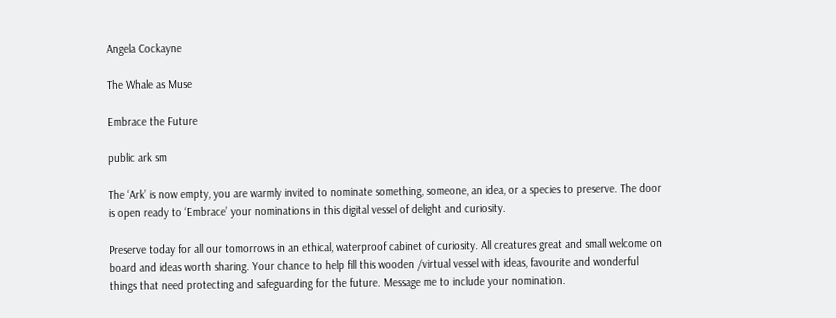Angela Cockayne

The Whale as Muse

Embrace the Future

public ark sm

The ‘Ark’ is now empty, you are warmly invited to nominate something, someone, an idea, or a species to preserve. The door is open ready to ‘Embrace’ your nominations in this digital vessel of delight and curiosity.

Preserve today for all our tomorrows in an ethical, waterproof cabinet of curiosity. All creatures great and small welcome on board and ideas worth sharing. Your chance to help fill this wooden /virtual vessel with ideas, favourite and wonderful things that need protecting and safeguarding for the future. Message me to include your nomination.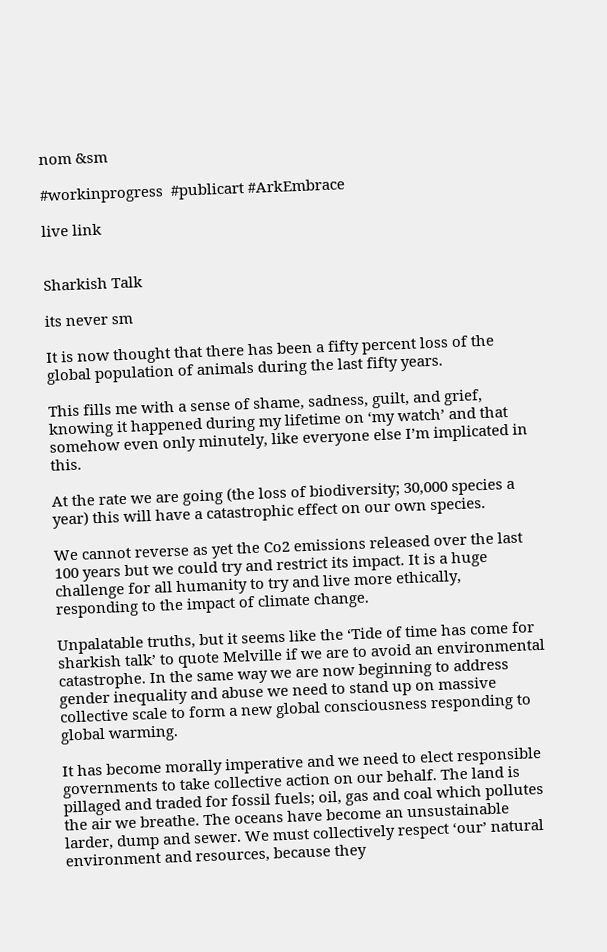nom &sm

#workinprogress  #publicart #ArkEmbrace

live link


Sharkish Talk

its never sm

It is now thought that there has been a fifty percent loss of the global population of animals during the last fifty years.

This fills me with a sense of shame, sadness, guilt, and grief, knowing it happened during my lifetime on ‘my watch’ and that somehow even only minutely, like everyone else I’m implicated in this.

At the rate we are going (the loss of biodiversity; 30,000 species a year) this will have a catastrophic effect on our own species.

We cannot reverse as yet the Co2 emissions released over the last 100 years but we could try and restrict its impact. It is a huge challenge for all humanity to try and live more ethically, responding to the impact of climate change.

Unpalatable truths, but it seems like the ‘Tide of time has come for sharkish talk’ to quote Melville if we are to avoid an environmental catastrophe. In the same way we are now beginning to address gender inequality and abuse we need to stand up on massive collective scale to form a new global consciousness responding to global warming.

It has become morally imperative and we need to elect responsible  governments to take collective action on our behalf. The land is pillaged and traded for fossil fuels; oil, gas and coal which pollutes the air we breathe. The oceans have become an unsustainable larder, dump and sewer. We must collectively respect ‘our’ natural environment and resources, because they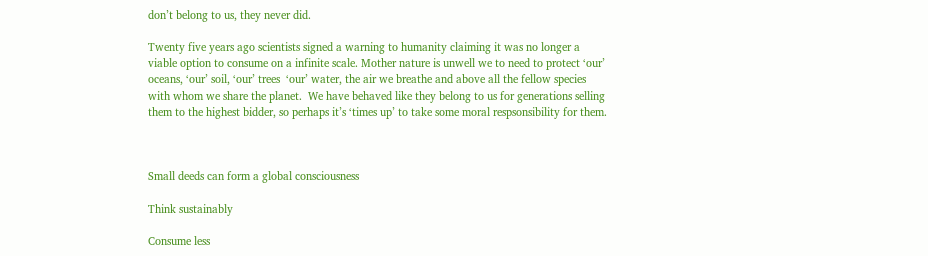don’t belong to us, they never did.

Twenty five years ago scientists signed a warning to humanity claiming it was no longer a viable option to consume on a infinite scale. Mother nature is unwell we to need to protect ‘our’ oceans, ‘our’ soil, ‘our’ trees  ‘our’ water, the air we breathe and above all the fellow species with whom we share the planet.  We have behaved like they belong to us for generations selling them to the highest bidder, so perhaps it’s ‘times up’ to take some moral respsonsibility for them.



Small deeds can form a global consciousness

Think sustainably

Consume less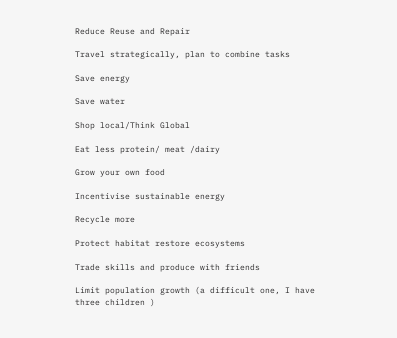Reduce Reuse and Repair

Travel strategically, plan to combine tasks

Save energy

Save water

Shop local/Think Global

Eat less protein/ meat /dairy

Grow your own food

Incentivise sustainable energy

Recycle more

Protect habitat restore ecosystems

Trade skills and produce with friends

Limit population growth (a difficult one, I have three children )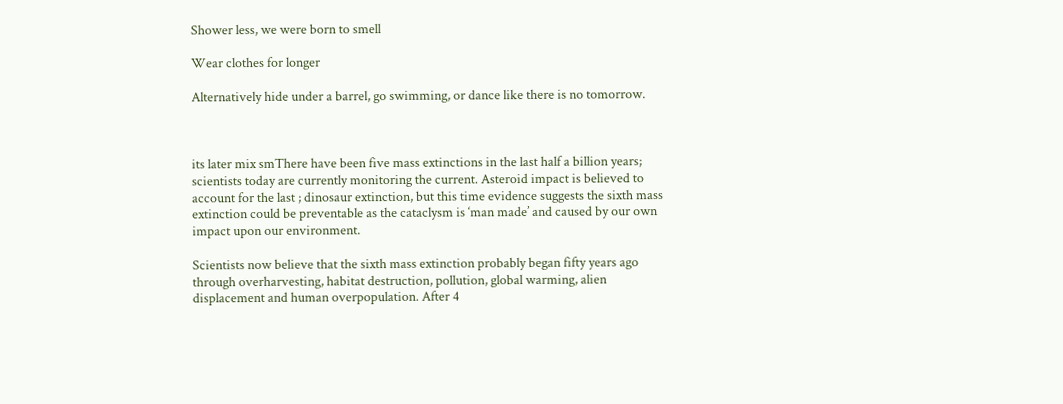Shower less, we were born to smell

Wear clothes for longer

Alternatively hide under a barrel, go swimming, or dance like there is no tomorrow.



its later mix smThere have been five mass extinctions in the last half a billion years; scientists today are currently monitoring the current. Asteroid impact is believed to account for the last ; dinosaur extinction, but this time evidence suggests the sixth mass extinction could be preventable as the cataclysm is ‘man made’ and caused by our own impact upon our environment.

Scientists now believe that the sixth mass extinction probably began fifty years ago through overharvesting, habitat destruction, pollution, global warming, alien displacement and human overpopulation. After 4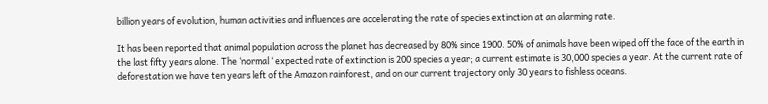billion years of evolution, human activities and influences are accelerating the rate of species extinction at an alarming rate.

It has been reported that animal population across the planet has decreased by 80% since 1900. 50% of animals have been wiped off the face of the earth in the last fifty years alone. The ‘normal ‘ expected rate of extinction is 200 species a year; a current estimate is 30,000 species a year. At the current rate of deforestation we have ten years left of the Amazon rainforest, and on our current trajectory only 30 years to fishless oceans.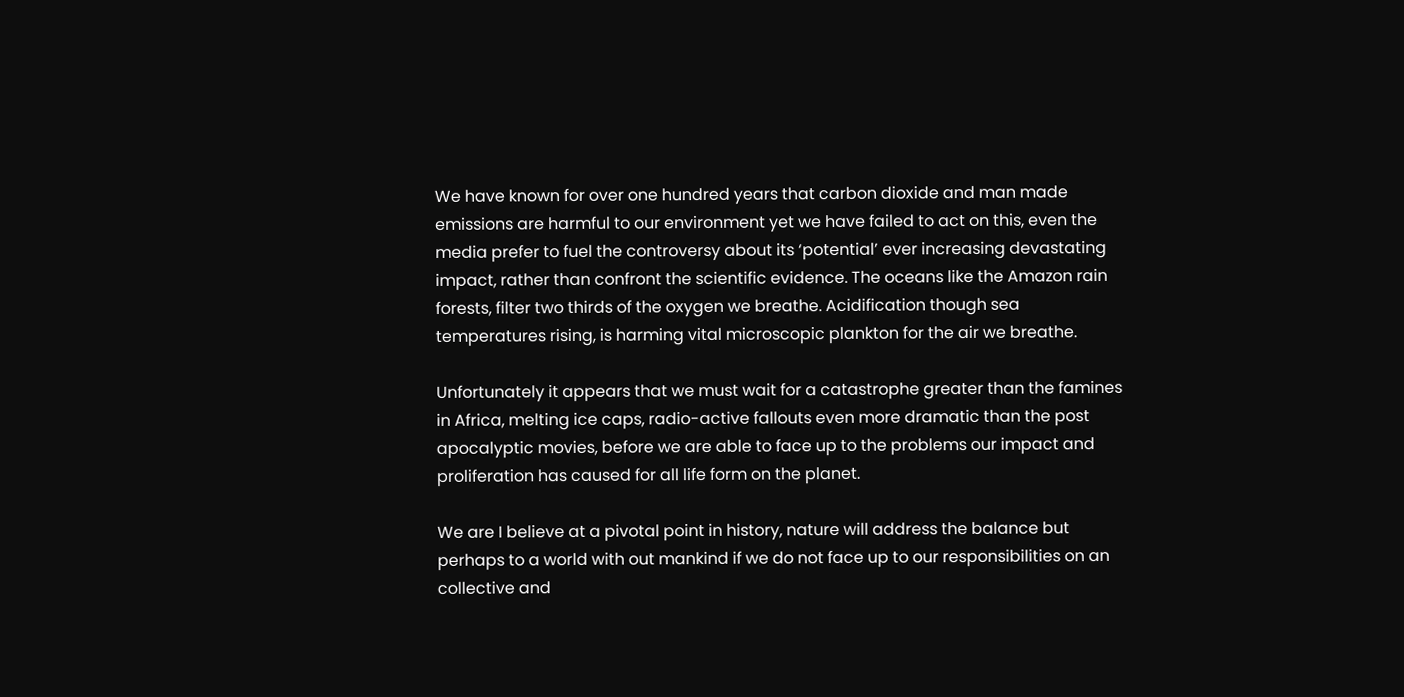We have known for over one hundred years that carbon dioxide and man made emissions are harmful to our environment yet we have failed to act on this, even the media prefer to fuel the controversy about its ‘potential’ ever increasing devastating impact, rather than confront the scientific evidence. The oceans like the Amazon rain forests, filter two thirds of the oxygen we breathe. Acidification though sea temperatures rising, is harming vital microscopic plankton for the air we breathe.

Unfortunately it appears that we must wait for a catastrophe greater than the famines in Africa, melting ice caps, radio-active fallouts even more dramatic than the post apocalyptic movies, before we are able to face up to the problems our impact and proliferation has caused for all life form on the planet.

We are I believe at a pivotal point in history, nature will address the balance but perhaps to a world with out mankind if we do not face up to our responsibilities on an collective and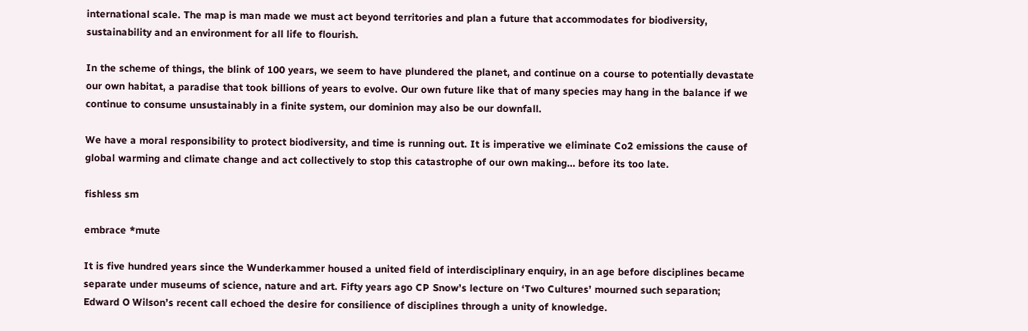international scale. The map is man made we must act beyond territories and plan a future that accommodates for biodiversity, sustainability and an environment for all life to flourish.

In the scheme of things, the blink of 100 years, we seem to have plundered the planet, and continue on a course to potentially devastate our own habitat, a paradise that took billions of years to evolve. Our own future like that of many species may hang in the balance if we continue to consume unsustainably in a finite system, our dominion may also be our downfall.

We have a moral responsibility to protect biodiversity, and time is running out. It is imperative we eliminate Co2 emissions the cause of global warming and climate change and act collectively to stop this catastrophe of our own making… before its too late.

fishless sm

embrace *mute

It is five hundred years since the Wunderkammer housed a united field of interdisciplinary enquiry, in an age before disciplines became separate under museums of science, nature and art. Fifty years ago CP Snow’s lecture on ‘Two Cultures’ mourned such separation; Edward O Wilson’s recent call echoed the desire for consilience of disciplines through a unity of knowledge.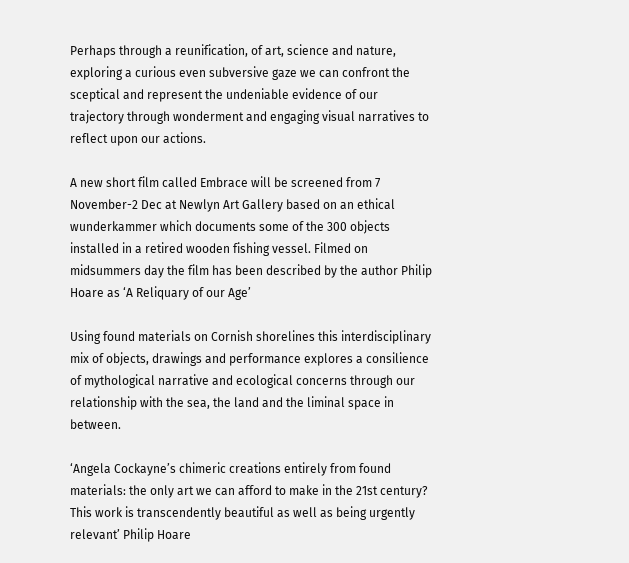Perhaps through a reunification, of art, science and nature, exploring a curious even subversive gaze we can confront the sceptical and represent the undeniable evidence of our trajectory through wonderment and engaging visual narratives to reflect upon our actions.

A new short film called Embrace will be screened from 7 November-2 Dec at Newlyn Art Gallery based on an ethical wunderkammer which documents some of the 300 objects installed in a retired wooden fishing vessel. Filmed on midsummers day the film has been described by the author Philip Hoare as ‘A Reliquary of our Age’

Using found materials on Cornish shorelines this interdisciplinary mix of objects, drawings and performance explores a consilience of mythological narrative and ecological concerns through our relationship with the sea, the land and the liminal space in between.

‘Angela Cockayne’s chimeric creations entirely from found materials: the only art we can afford to make in the 21st century?  This work is transcendently beautiful as well as being urgently relevant’ Philip Hoare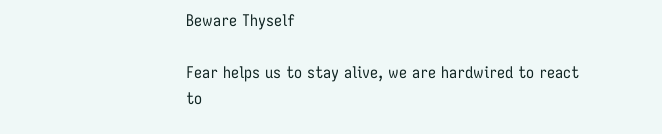Beware Thyself

Fear helps us to stay alive, we are hardwired to react to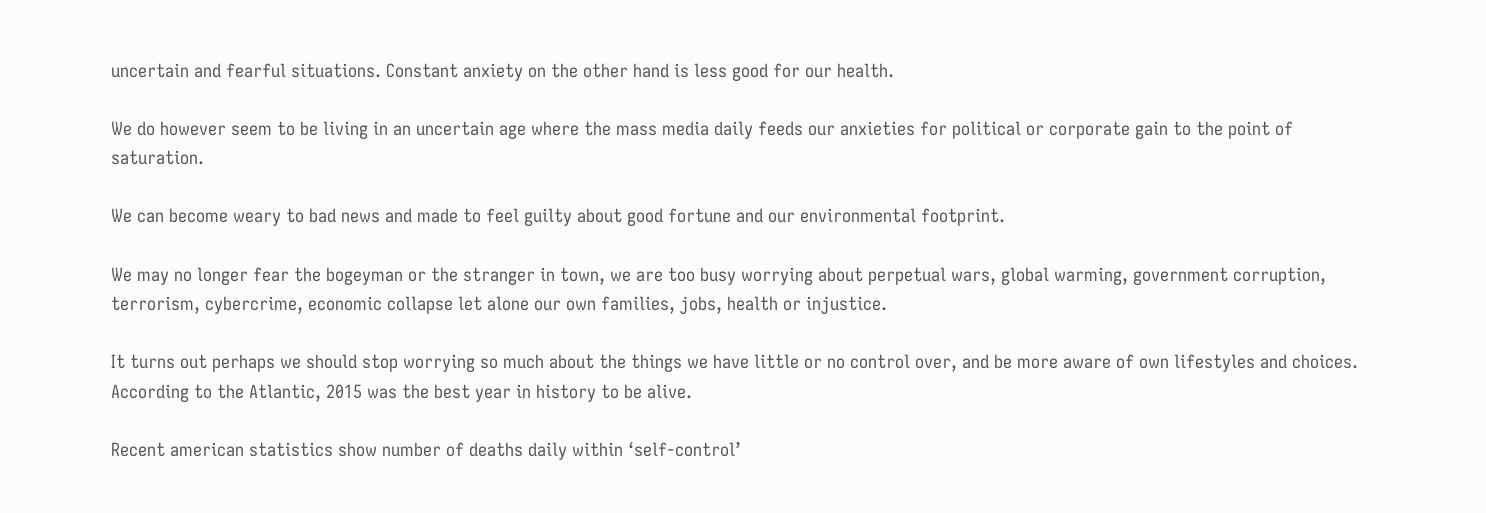uncertain and fearful situations. Constant anxiety on the other hand is less good for our health.

We do however seem to be living in an uncertain age where the mass media daily feeds our anxieties for political or corporate gain to the point of saturation.

We can become weary to bad news and made to feel guilty about good fortune and our environmental footprint.

We may no longer fear the bogeyman or the stranger in town, we are too busy worrying about perpetual wars, global warming, government corruption, terrorism, cybercrime, economic collapse let alone our own families, jobs, health or injustice.

It turns out perhaps we should stop worrying so much about the things we have little or no control over, and be more aware of own lifestyles and choices. According to the Atlantic, 2015 was the best year in history to be alive.

Recent american statistics show number of deaths daily within ‘self-control’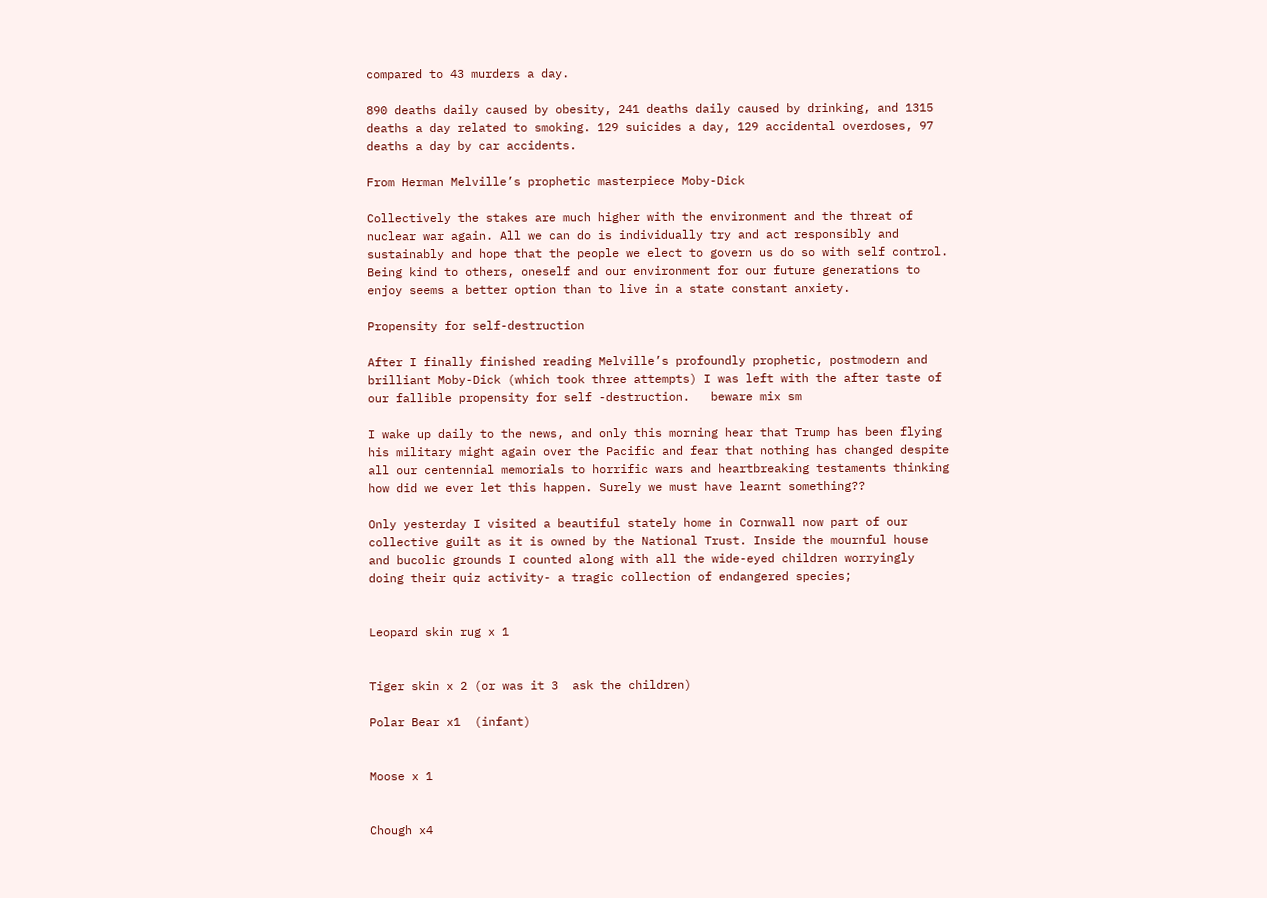compared to 43 murders a day.

890 deaths daily caused by obesity, 241 deaths daily caused by drinking, and 1315 deaths a day related to smoking. 129 suicides a day, 129 accidental overdoses, 97 deaths a day by car accidents.

From Herman Melville’s prophetic masterpiece Moby-Dick

Collectively the stakes are much higher with the environment and the threat of nuclear war again. All we can do is individually try and act responsibly and sustainably and hope that the people we elect to govern us do so with self control. Being kind to others, oneself and our environment for our future generations to enjoy seems a better option than to live in a state constant anxiety.

Propensity for self-destruction

After I finally finished reading Melville’s profoundly prophetic, postmodern and brilliant Moby-Dick (which took three attempts) I was left with the after taste of our fallible propensity for self -destruction.   beware mix sm

I wake up daily to the news, and only this morning hear that Trump has been flying his military might again over the Pacific and fear that nothing has changed despite all our centennial memorials to horrific wars and heartbreaking testaments thinking how did we ever let this happen. Surely we must have learnt something??

Only yesterday I visited a beautiful stately home in Cornwall now part of our collective guilt as it is owned by the National Trust. Inside the mournful house and bucolic grounds I counted along with all the wide-eyed children worryingly doing their quiz activity- a tragic collection of endangered species;


Leopard skin rug x 1


Tiger skin x 2 (or was it 3  ask the children)

Polar Bear x1  (infant)


Moose x 1


Chough x4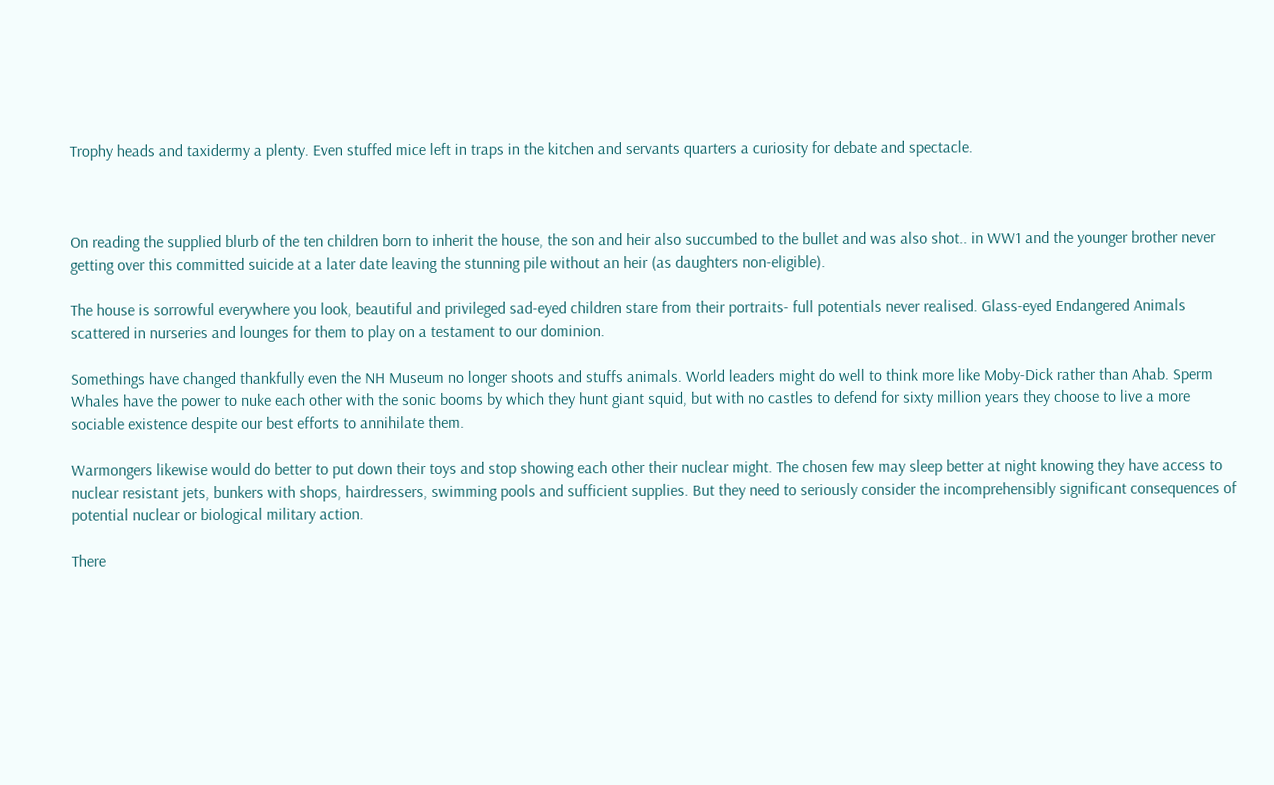Trophy heads and taxidermy a plenty. Even stuffed mice left in traps in the kitchen and servants quarters a curiosity for debate and spectacle.



On reading the supplied blurb of the ten children born to inherit the house, the son and heir also succumbed to the bullet and was also shot.. in WW1 and the younger brother never getting over this committed suicide at a later date leaving the stunning pile without an heir (as daughters non-eligible).

The house is sorrowful everywhere you look, beautiful and privileged sad-eyed children stare from their portraits- full potentials never realised. Glass-eyed Endangered Animals scattered in nurseries and lounges for them to play on a testament to our dominion.

Somethings have changed thankfully even the NH Museum no longer shoots and stuffs animals. World leaders might do well to think more like Moby-Dick rather than Ahab. Sperm Whales have the power to nuke each other with the sonic booms by which they hunt giant squid, but with no castles to defend for sixty million years they choose to live a more sociable existence despite our best efforts to annihilate them.

Warmongers likewise would do better to put down their toys and stop showing each other their nuclear might. The chosen few may sleep better at night knowing they have access to nuclear resistant jets, bunkers with shops, hairdressers, swimming pools and sufficient supplies. But they need to seriously consider the incomprehensibly significant consequences of potential nuclear or biological military action.

There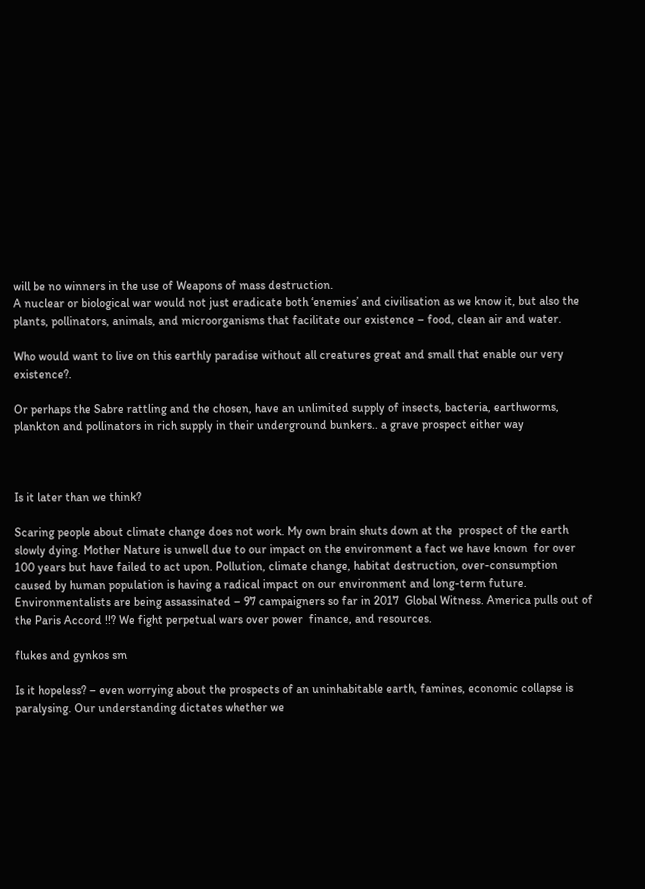will be no winners in the use of Weapons of mass destruction.
A nuclear or biological war would not just eradicate both ‘enemies’ and civilisation as we know it, but also the plants, pollinators, animals, and microorganisms that facilitate our existence – food, clean air and water.

Who would want to live on this earthly paradise without all creatures great and small that enable our very existence?.

Or perhaps the Sabre rattling and the chosen, have an unlimited supply of insects, bacteria, earthworms, plankton and pollinators in rich supply in their underground bunkers.. a grave prospect either way



Is it later than we think?

Scaring people about climate change does not work. My own brain shuts down at the  prospect of the earth slowly dying. Mother Nature is unwell due to our impact on the environment a fact we have known  for over 100 years but have failed to act upon. Pollution, climate change, habitat destruction, over-consumption caused by human population is having a radical impact on our environment and long-term future. Environmentalists are being assassinated – 97 campaigners so far in 2017  Global Witness. America pulls out of the Paris Accord !!? We fight perpetual wars over power  finance, and resources.

flukes and gynkos sm

Is it hopeless? – even worrying about the prospects of an uninhabitable earth, famines, economic collapse is paralysing. Our understanding dictates whether we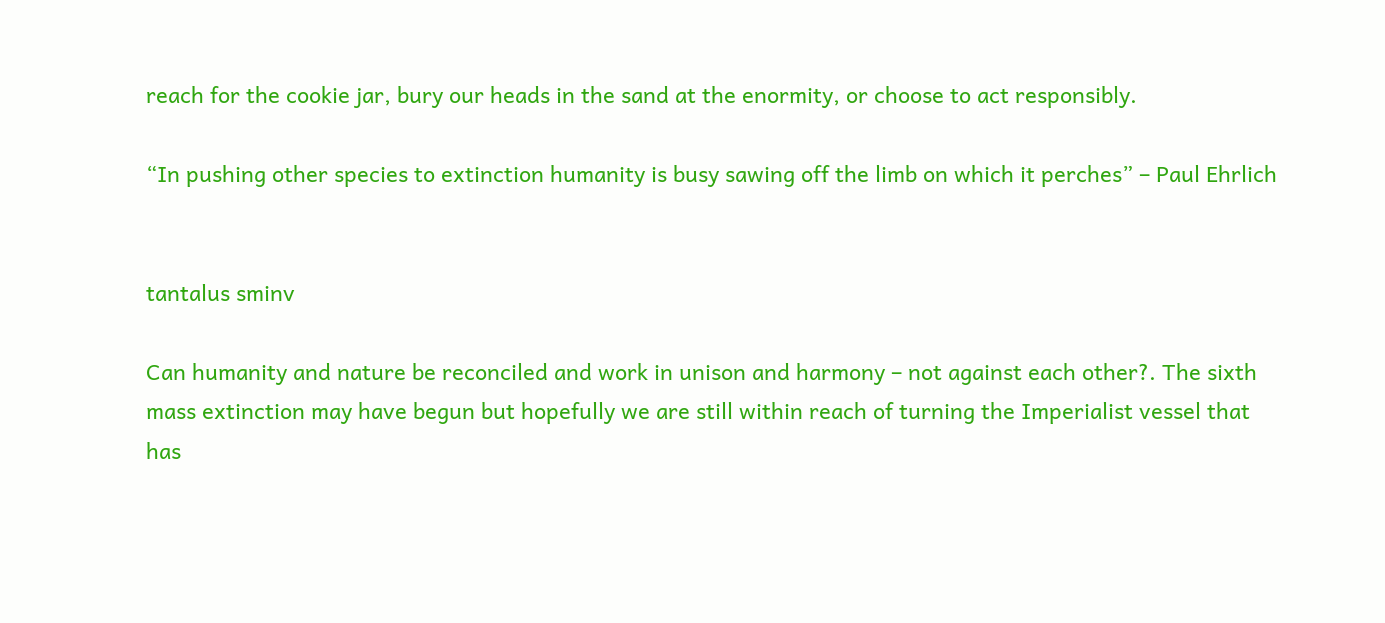reach for the cookie jar, bury our heads in the sand at the enormity, or choose to act responsibly.

“In pushing other species to extinction humanity is busy sawing off the limb on which it perches” – Paul Ehrlich


tantalus sminv

Can humanity and nature be reconciled and work in unison and harmony – not against each other?. The sixth mass extinction may have begun but hopefully we are still within reach of turning the Imperialist vessel that has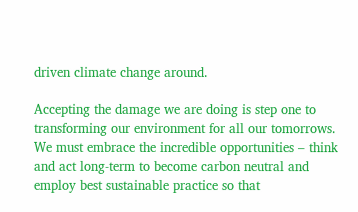driven climate change around.

Accepting the damage we are doing is step one to transforming our environment for all our tomorrows. We must embrace the incredible opportunities – think and act long-term to become carbon neutral and employ best sustainable practice so that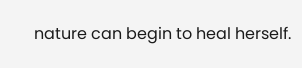nature can begin to heal herself.